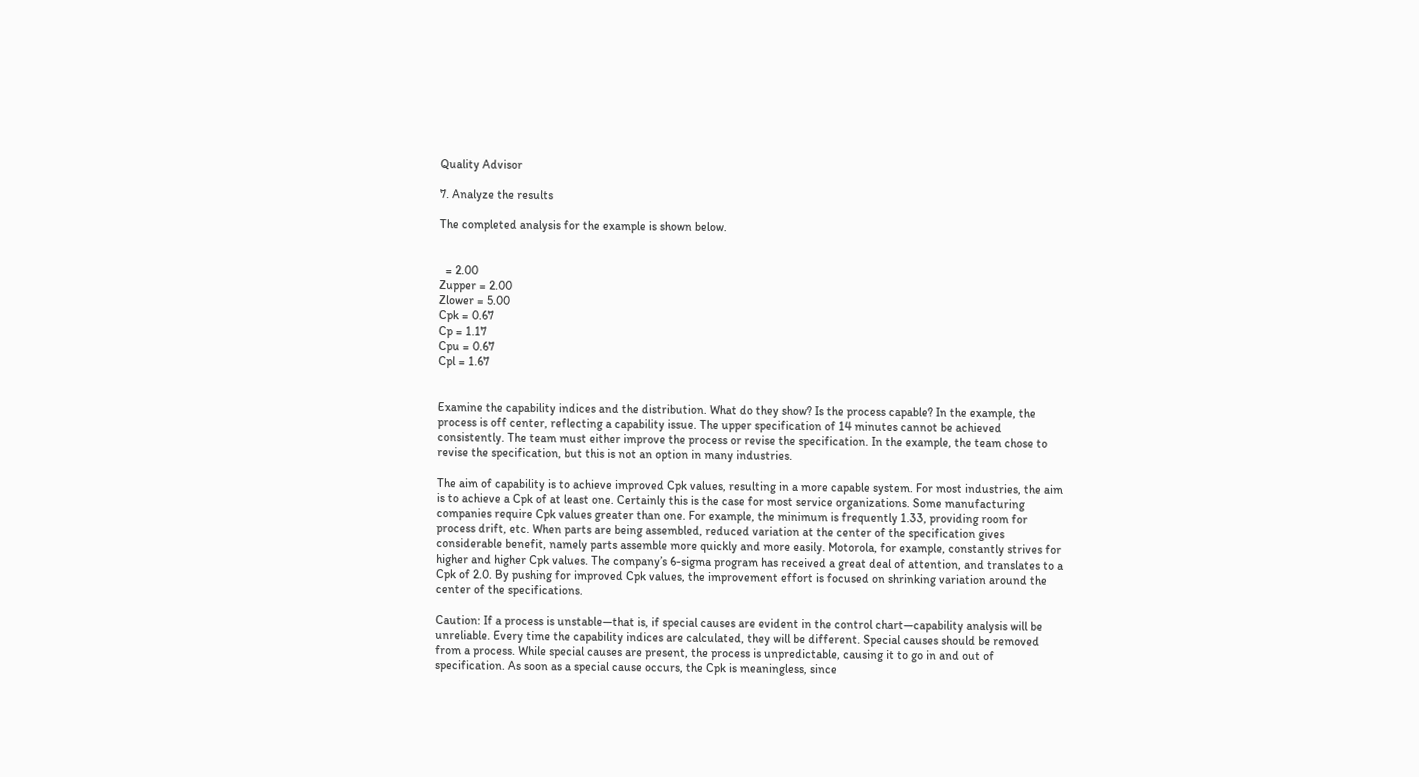Quality Advisor

7. Analyze the results

The completed analysis for the example is shown below.


  = 2.00
Zupper = 2.00
Zlower = 5.00
Cpk = 0.67
Cp = 1.17
Cpu = 0.67
Cpl = 1.67


Examine the capability indices and the distribution. What do they show? Is the process capable? In the example, the process is off center, reflecting a capability issue. The upper specification of 14 minutes cannot be achieved consistently. The team must either improve the process or revise the specification. In the example, the team chose to revise the specification, but this is not an option in many industries.

The aim of capability is to achieve improved Cpk values, resulting in a more capable system. For most industries, the aim is to achieve a Cpk of at least one. Certainly this is the case for most service organizations. Some manufacturing companies require Cpk values greater than one. For example, the minimum is frequently 1.33, providing room for process drift, etc. When parts are being assembled, reduced variation at the center of the specification gives considerable benefit, namely parts assemble more quickly and more easily. Motorola, for example, constantly strives for higher and higher Cpk values. The company’s 6-sigma program has received a great deal of attention, and translates to a Cpk of 2.0. By pushing for improved Cpk values, the improvement effort is focused on shrinking variation around the center of the specifications.

Caution: If a process is unstable—that is, if special causes are evident in the control chart—capability analysis will be unreliable. Every time the capability indices are calculated, they will be different. Special causes should be removed from a process. While special causes are present, the process is unpredictable, causing it to go in and out of specification. As soon as a special cause occurs, the Cpk is meaningless, since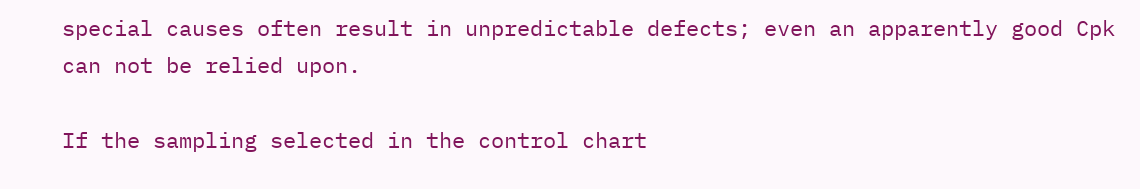special causes often result in unpredictable defects; even an apparently good Cpk can not be relied upon.

If the sampling selected in the control chart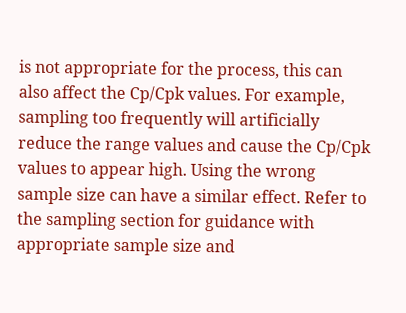is not appropriate for the process, this can also affect the Cp/Cpk values. For example, sampling too frequently will artificially reduce the range values and cause the Cp/Cpk values to appear high. Using the wrong sample size can have a similar effect. Refer to the sampling section for guidance with appropriate sample size and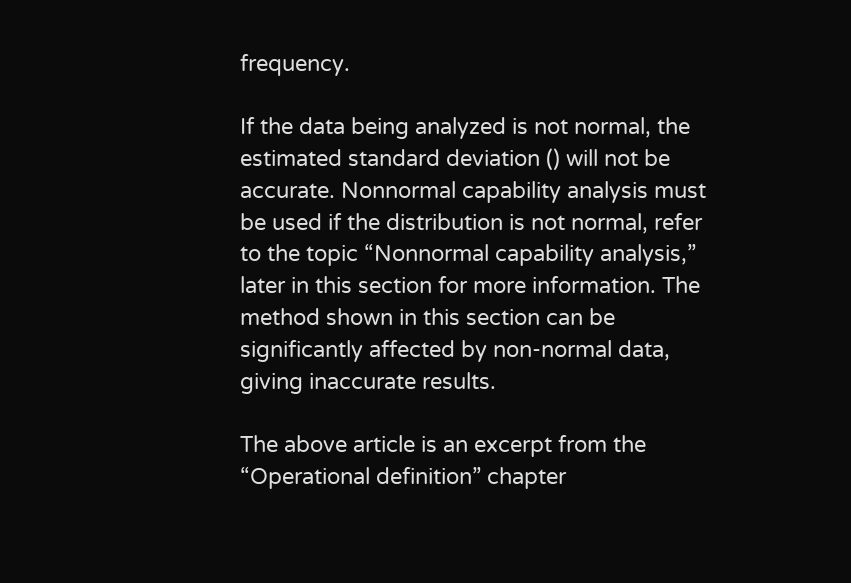frequency.

If the data being analyzed is not normal, the estimated standard deviation () will not be accurate. Nonnormal capability analysis must be used if the distribution is not normal, refer to the topic “Nonnormal capability analysis,” later in this section for more information. The method shown in this section can be significantly affected by non-normal data, giving inaccurate results.

The above article is an excerpt from the “Operational definition” chapter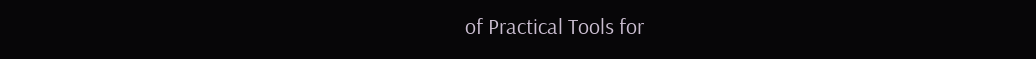of Practical Tools for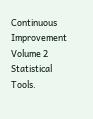Continuous Improvement Volume 2 Statistical Tools.